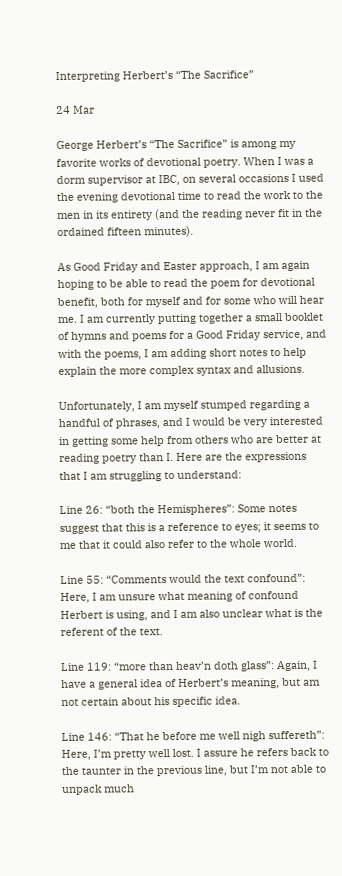Interpreting Herbert’s “The Sacrifice”

24 Mar

George Herbert’s “The Sacrifice” is among my favorite works of devotional poetry. When I was a dorm supervisor at IBC, on several occasions I used the evening devotional time to read the work to the men in its entirety (and the reading never fit in the ordained fifteen minutes).

As Good Friday and Easter approach, I am again hoping to be able to read the poem for devotional benefit, both for myself and for some who will hear me. I am currently putting together a small booklet of hymns and poems for a Good Friday service, and with the poems, I am adding short notes to help explain the more complex syntax and allusions.

Unfortunately, I am myself stumped regarding a handful of phrases, and I would be very interested in getting some help from others who are better at reading poetry than I. Here are the expressions that I am struggling to understand:

Line 26: “both the Hemispheres”: Some notes suggest that this is a reference to eyes; it seems to me that it could also refer to the whole world.

Line 55: “Comments would the text confound”: Here, I am unsure what meaning of confound Herbert is using, and I am also unclear what is the referent of the text.

Line 119: “more than heav’n doth glass”: Again, I have a general idea of Herbert’s meaning, but am not certain about his specific idea.

Line 146: “That he before me well nigh suffereth”: Here, I’m pretty well lost. I assure he refers back to the taunter in the previous line, but I’m not able to unpack much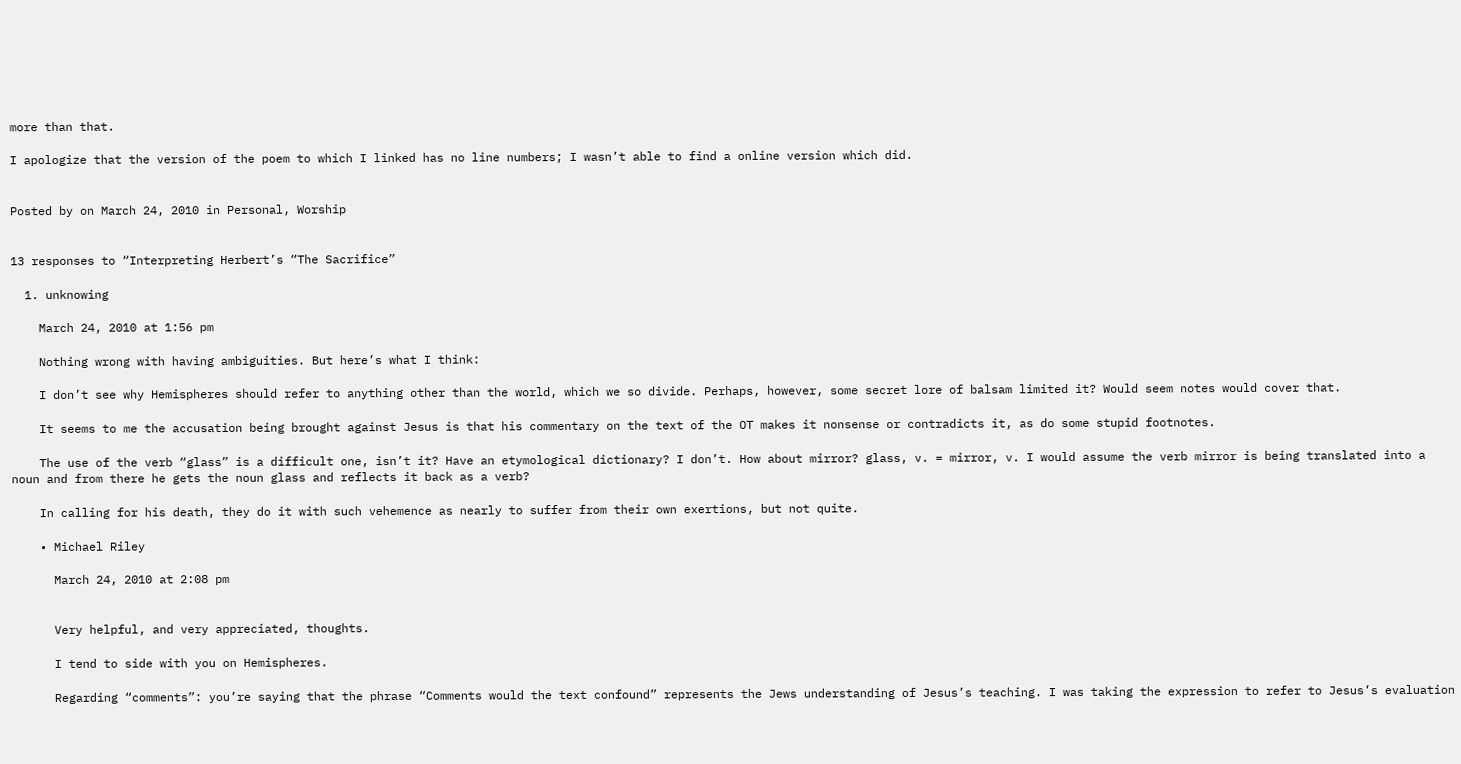more than that.

I apologize that the version of the poem to which I linked has no line numbers; I wasn’t able to find a online version which did.


Posted by on March 24, 2010 in Personal, Worship


13 responses to “Interpreting Herbert’s “The Sacrifice”

  1. unknowing

    March 24, 2010 at 1:56 pm

    Nothing wrong with having ambiguities. But here’s what I think:

    I don’t see why Hemispheres should refer to anything other than the world, which we so divide. Perhaps, however, some secret lore of balsam limited it? Would seem notes would cover that.

    It seems to me the accusation being brought against Jesus is that his commentary on the text of the OT makes it nonsense or contradicts it, as do some stupid footnotes.

    The use of the verb “glass” is a difficult one, isn’t it? Have an etymological dictionary? I don’t. How about mirror? glass, v. = mirror, v. I would assume the verb mirror is being translated into a noun and from there he gets the noun glass and reflects it back as a verb?

    In calling for his death, they do it with such vehemence as nearly to suffer from their own exertions, but not quite.

    • Michael Riley

      March 24, 2010 at 2:08 pm


      Very helpful, and very appreciated, thoughts.

      I tend to side with you on Hemispheres.

      Regarding “comments”: you’re saying that the phrase “Comments would the text confound” represents the Jews understanding of Jesus’s teaching. I was taking the expression to refer to Jesus’s evaluation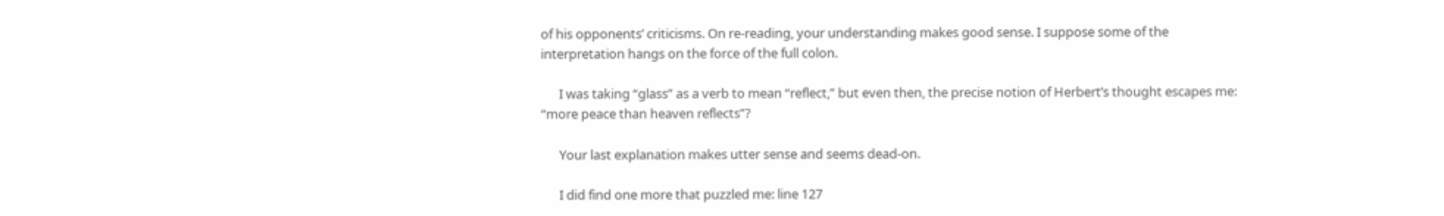of his opponents’ criticisms. On re-reading, your understanding makes good sense. I suppose some of the interpretation hangs on the force of the full colon.

      I was taking “glass” as a verb to mean “reflect,” but even then, the precise notion of Herbert’s thought escapes me: “more peace than heaven reflects”?

      Your last explanation makes utter sense and seems dead-on.

      I did find one more that puzzled me: line 127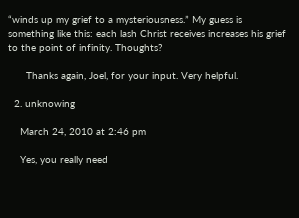“winds up my grief to a mysteriousness.” My guess is something like this: each lash Christ receives increases his grief to the point of infinity. Thoughts?

      Thanks again, Joel, for your input. Very helpful.

  2. unknowing

    March 24, 2010 at 2:46 pm

    Yes, you really need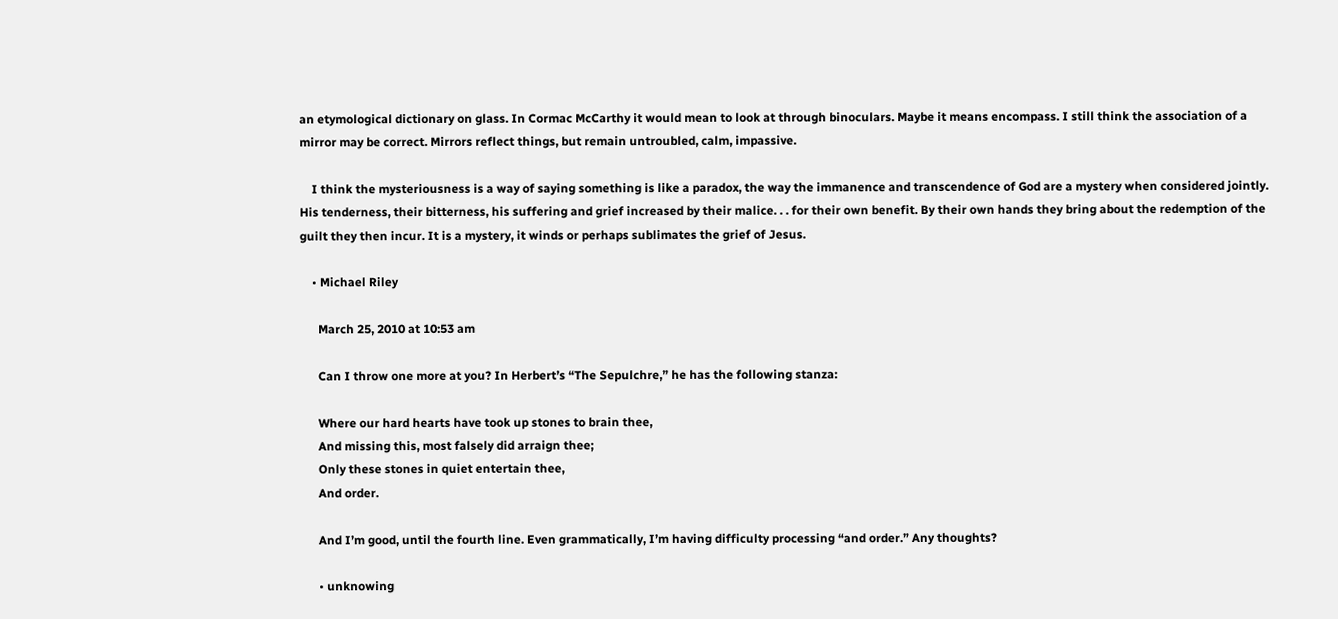an etymological dictionary on glass. In Cormac McCarthy it would mean to look at through binoculars. Maybe it means encompass. I still think the association of a mirror may be correct. Mirrors reflect things, but remain untroubled, calm, impassive.

    I think the mysteriousness is a way of saying something is like a paradox, the way the immanence and transcendence of God are a mystery when considered jointly. His tenderness, their bitterness, his suffering and grief increased by their malice. . . for their own benefit. By their own hands they bring about the redemption of the guilt they then incur. It is a mystery, it winds or perhaps sublimates the grief of Jesus.

    • Michael Riley

      March 25, 2010 at 10:53 am

      Can I throw one more at you? In Herbert’s “The Sepulchre,” he has the following stanza:

      Where our hard hearts have took up stones to brain thee,
      And missing this, most falsely did arraign thee;
      Only these stones in quiet entertain thee,
      And order.

      And I’m good, until the fourth line. Even grammatically, I’m having difficulty processing “and order.” Any thoughts?

      • unknowing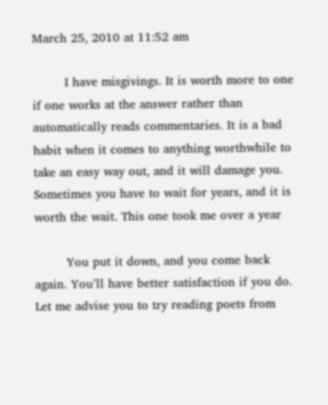March 25, 2010 at 11:52 am

        I have misgivings. It is worth more to one if one works at the answer rather than automatically reads commentaries. It is a bad habit when it comes to anything worthwhile to take an easy way out, and it will damage you. Sometimes you have to wait for years, and it is worth the wait. This one took me over a year

        You put it down, and you come back again. You’ll have better satisfaction if you do. Let me advise you to try reading poets from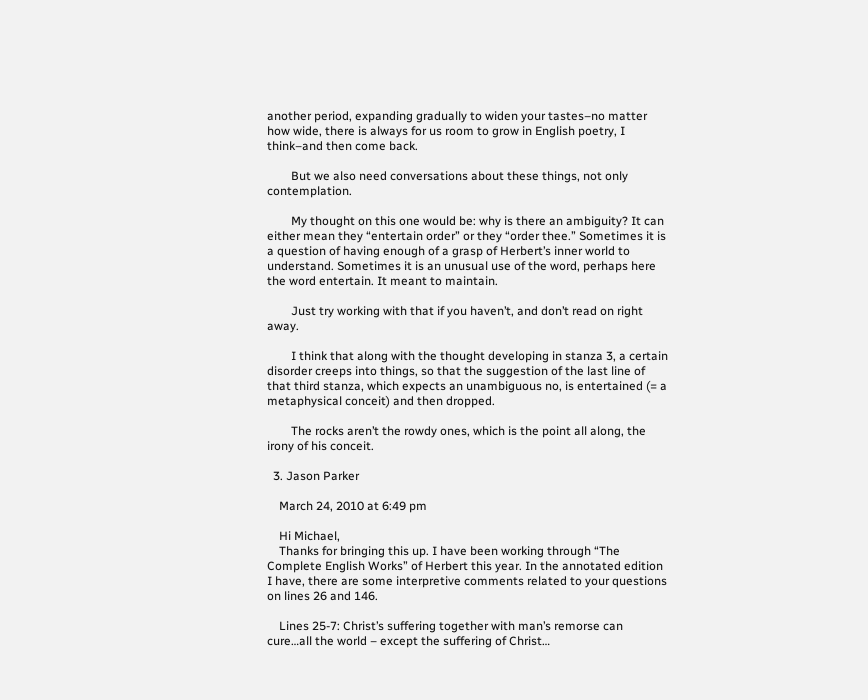another period, expanding gradually to widen your tastes–no matter how wide, there is always for us room to grow in English poetry, I think–and then come back.

        But we also need conversations about these things, not only contemplation.

        My thought on this one would be: why is there an ambiguity? It can either mean they “entertain order” or they “order thee.” Sometimes it is a question of having enough of a grasp of Herbert’s inner world to understand. Sometimes it is an unusual use of the word, perhaps here the word entertain. It meant to maintain.

        Just try working with that if you haven’t, and don’t read on right away.

        I think that along with the thought developing in stanza 3, a certain disorder creeps into things, so that the suggestion of the last line of that third stanza, which expects an unambiguous no, is entertained (= a metaphysical conceit) and then dropped.

        The rocks aren’t the rowdy ones, which is the point all along, the irony of his conceit.

  3. Jason Parker

    March 24, 2010 at 6:49 pm

    Hi Michael,
    Thanks for bringing this up. I have been working through “The Complete English Works” of Herbert this year. In the annotated edition I have, there are some interpretive comments related to your questions on lines 26 and 146.

    Lines 25-7: Christ’s suffering together with man’s remorse can cure…all the world – except the suffering of Christ…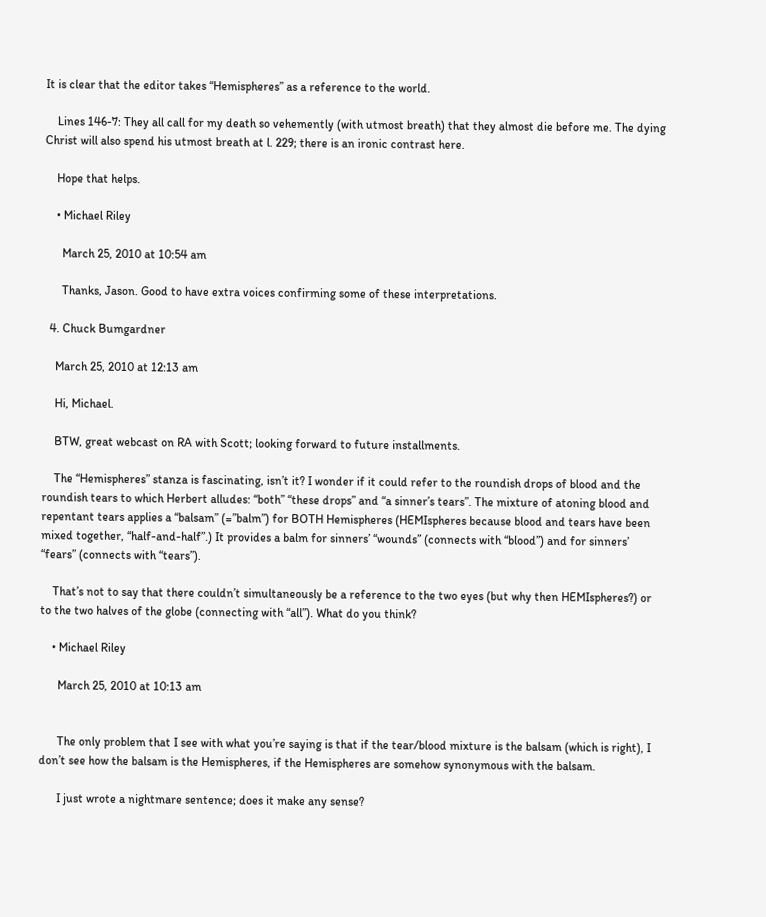It is clear that the editor takes “Hemispheres” as a reference to the world.

    Lines 146-7: They all call for my death so vehemently (with utmost breath) that they almost die before me. The dying Christ will also spend his utmost breath at l. 229; there is an ironic contrast here.

    Hope that helps.

    • Michael Riley

      March 25, 2010 at 10:54 am

      Thanks, Jason. Good to have extra voices confirming some of these interpretations.

  4. Chuck Bumgardner

    March 25, 2010 at 12:13 am

    Hi, Michael.

    BTW, great webcast on RA with Scott; looking forward to future installments.

    The “Hemispheres” stanza is fascinating, isn’t it? I wonder if it could refer to the roundish drops of blood and the roundish tears to which Herbert alludes: “both” “these drops” and “a sinner’s tears”. The mixture of atoning blood and repentant tears applies a “balsam” (=”balm”) for BOTH Hemispheres (HEMIspheres because blood and tears have been mixed together, “half-and-half”.) It provides a balm for sinners’ “wounds” (connects with “blood”) and for sinners’ “fears” (connects with “tears”).

    That’s not to say that there couldn’t simultaneously be a reference to the two eyes (but why then HEMIspheres?) or to the two halves of the globe (connecting with “all”). What do you think?

    • Michael Riley

      March 25, 2010 at 10:13 am


      The only problem that I see with what you’re saying is that if the tear/blood mixture is the balsam (which is right), I don’t see how the balsam is the Hemispheres, if the Hemispheres are somehow synonymous with the balsam.

      I just wrote a nightmare sentence; does it make any sense?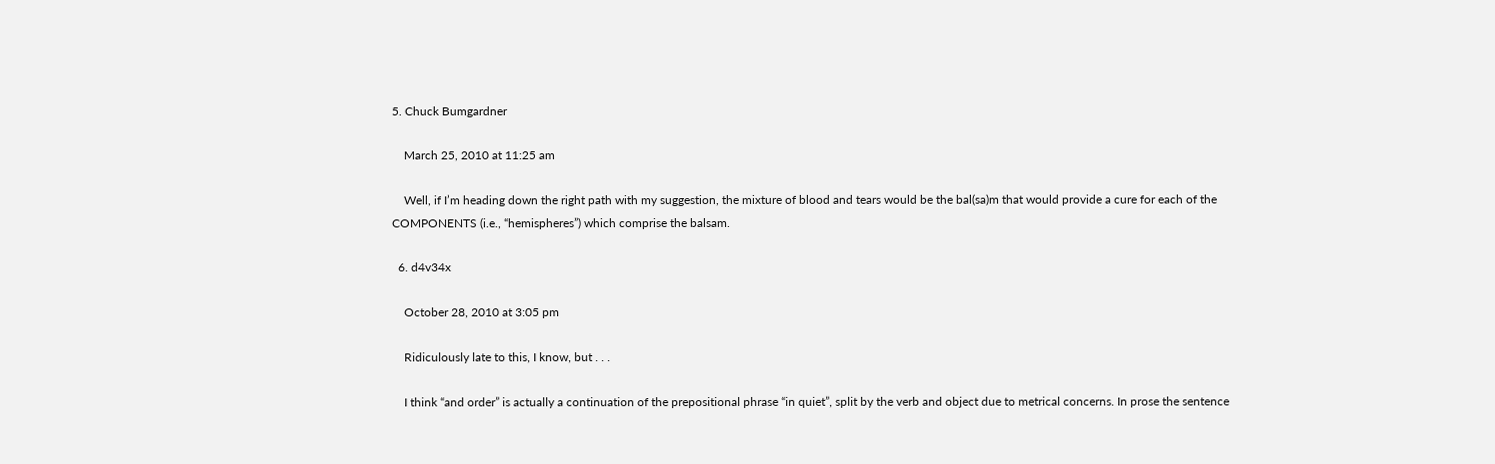5. Chuck Bumgardner

    March 25, 2010 at 11:25 am

    Well, if I’m heading down the right path with my suggestion, the mixture of blood and tears would be the bal(sa)m that would provide a cure for each of the COMPONENTS (i.e., “hemispheres”) which comprise the balsam.

  6. d4v34x

    October 28, 2010 at 3:05 pm

    Ridiculously late to this, I know, but . . .

    I think “and order” is actually a continuation of the prepositional phrase “in quiet”, split by the verb and object due to metrical concerns. In prose the sentence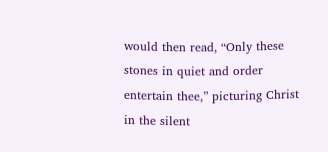would then read, “Only these stones in quiet and order entertain thee,” picturing Christ in the silent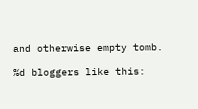and otherwise empty tomb.

%d bloggers like this: